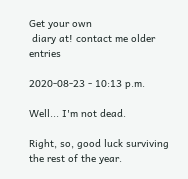Get your own
 diary at! contact me older entries

2020-08-23 - 10:13 p.m.

Well... I'm not dead.

Right, so, good luck surviving the rest of the year.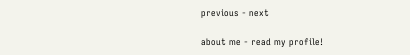previous - next

about me - read my profile!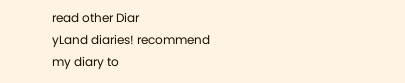read other Diar
yLand diaries! recommend my diary to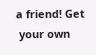a friend! Get
 your own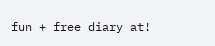fun + free diary at!